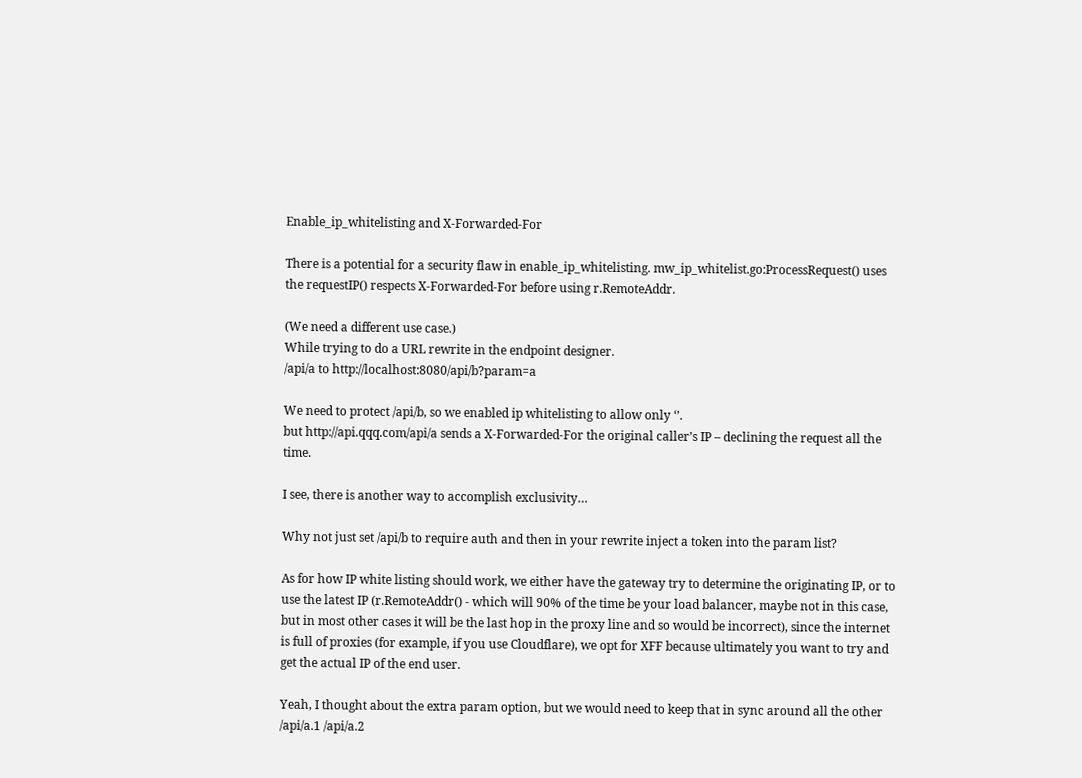Enable_ip_whitelisting and X-Forwarded-For

There is a potential for a security flaw in enable_ip_whitelisting. mw_ip_whitelist.go:ProcessRequest() uses the requestIP() respects X-Forwarded-For before using r.RemoteAddr.

(We need a different use case.)
While trying to do a URL rewrite in the endpoint designer.
/api/a to http://localhost:8080/api/b?param=a

We need to protect /api/b, so we enabled ip whitelisting to allow only ‘’.
but http://api.qqq.com/api/a sends a X-Forwarded-For the original caller’s IP – declining the request all the time.

I see, there is another way to accomplish exclusivity…

Why not just set /api/b to require auth and then in your rewrite inject a token into the param list?

As for how IP white listing should work, we either have the gateway try to determine the originating IP, or to use the latest IP (r.RemoteAddr() - which will 90% of the time be your load balancer, maybe not in this case, but in most other cases it will be the last hop in the proxy line and so would be incorrect), since the internet is full of proxies (for example, if you use Cloudflare), we opt for XFF because ultimately you want to try and get the actual IP of the end user.

Yeah, I thought about the extra param option, but we would need to keep that in sync around all the other /api/a.1 /api/a.2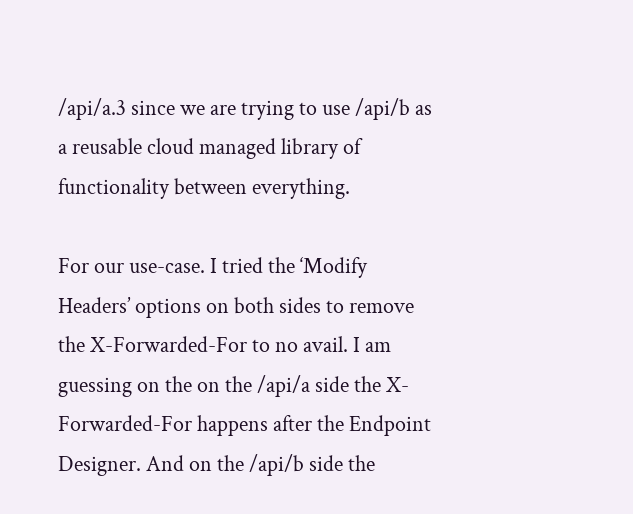/api/a.3 since we are trying to use /api/b as a reusable cloud managed library of functionality between everything.

For our use-case. I tried the ‘Modify Headers’ options on both sides to remove the X-Forwarded-For to no avail. I am guessing on the on the /api/a side the X-Forwarded-For happens after the Endpoint Designer. And on the /api/b side the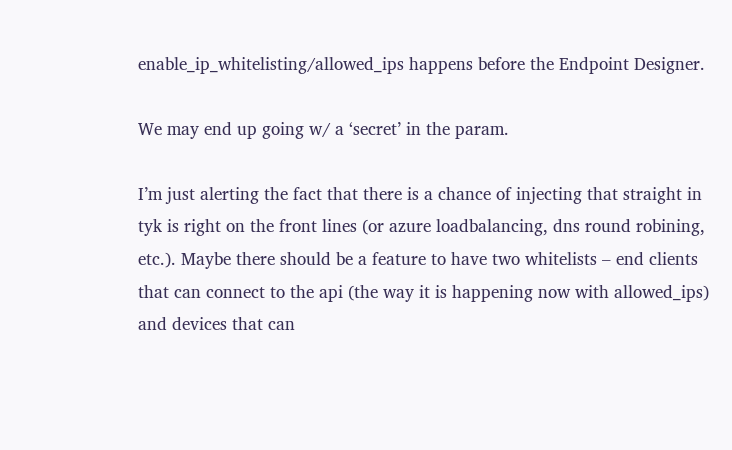enable_ip_whitelisting/allowed_ips happens before the Endpoint Designer.

We may end up going w/ a ‘secret’ in the param.

I’m just alerting the fact that there is a chance of injecting that straight in tyk is right on the front lines (or azure loadbalancing, dns round robining, etc.). Maybe there should be a feature to have two whitelists – end clients that can connect to the api (the way it is happening now with allowed_ips) and devices that can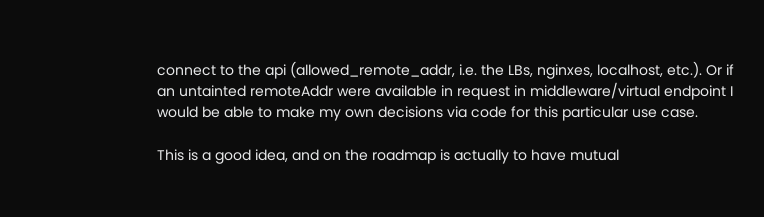connect to the api (allowed_remote_addr, i.e. the LBs, nginxes, localhost, etc.). Or if an untainted remoteAddr were available in request in middleware/virtual endpoint I would be able to make my own decisions via code for this particular use case.

This is a good idea, and on the roadmap is actually to have mutual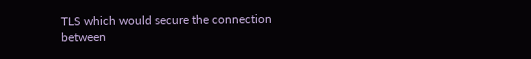TLS which would secure the connection between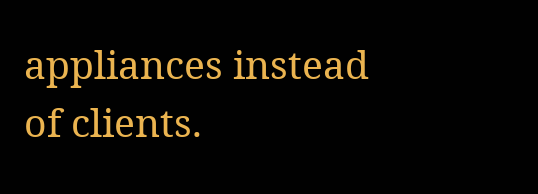appliances instead of clients.